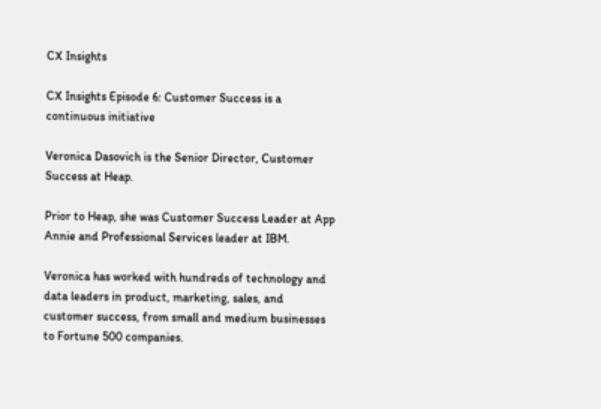CX Insights

CX Insights Episode 6: Customer Success is a continuous initiative

Veronica Dasovich is the Senior Director, Customer Success at Heap.

Prior to Heap, she was Customer Success Leader at App Annie and Professional Services leader at IBM.

Veronica has worked with hundreds of technology and data leaders in product, marketing, sales, and customer success, from small and medium businesses to Fortune 500 companies.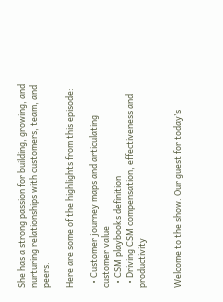She has a strong passion for building, growing, and nurturing relationships with customers, team, and peers.

Here are some of the highlights from this episode:

  • Customer journey maps and articulating customer value
  • CSM playbooks definition
  • Driving CSM compensation, effectiveness and productivity


Welcome to the show. Our guest for today’s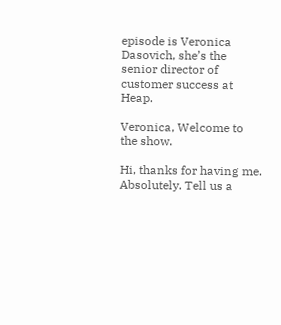episode is Veronica Dasovich, she’s the senior director of customer success at Heap.

Veronica, Welcome to the show.

Hi, thanks for having me. Absolutely. Tell us a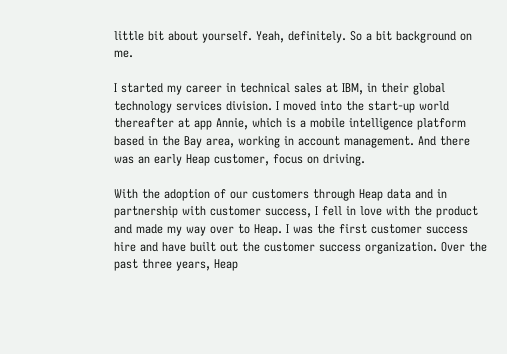little bit about yourself. Yeah, definitely. So a bit background on me.

I started my career in technical sales at IBM, in their global technology services division. I moved into the start-up world thereafter at app Annie, which is a mobile intelligence platform based in the Bay area, working in account management. And there was an early Heap customer, focus on driving.

With the adoption of our customers through Heap data and in partnership with customer success, I fell in love with the product and made my way over to Heap. I was the first customer success hire and have built out the customer success organization. Over the past three years, Heap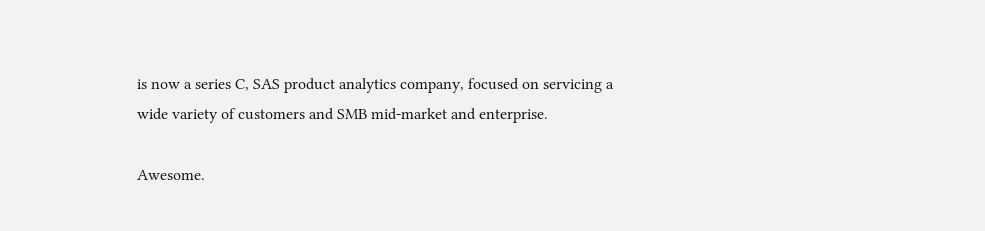is now a series C, SAS product analytics company, focused on servicing a wide variety of customers and SMB mid-market and enterprise.

Awesome.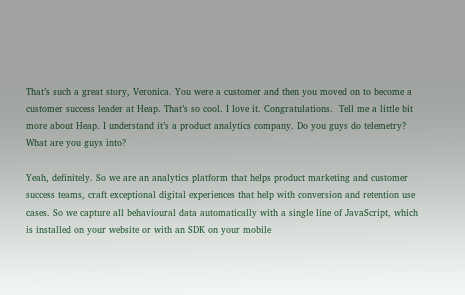That’s such a great story, Veronica. You were a customer and then you moved on to become a customer success leader at Heap. That’s so cool. I love it. Congratulations.  Tell me a little bit more about Heap. I understand it’s a product analytics company. Do you guys do telemetry? What are you guys into?

Yeah, definitely. So we are an analytics platform that helps product marketing and customer success teams, craft exceptional digital experiences that help with conversion and retention use cases. So we capture all behavioural data automatically with a single line of JavaScript, which is installed on your website or with an SDK on your mobile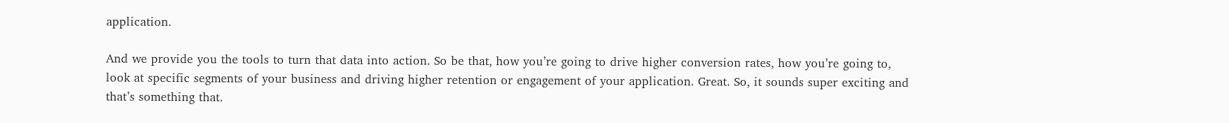application.

And we provide you the tools to turn that data into action. So be that, how you’re going to drive higher conversion rates, how you’re going to, look at specific segments of your business and driving higher retention or engagement of your application. Great. So, it sounds super exciting and that’s something that.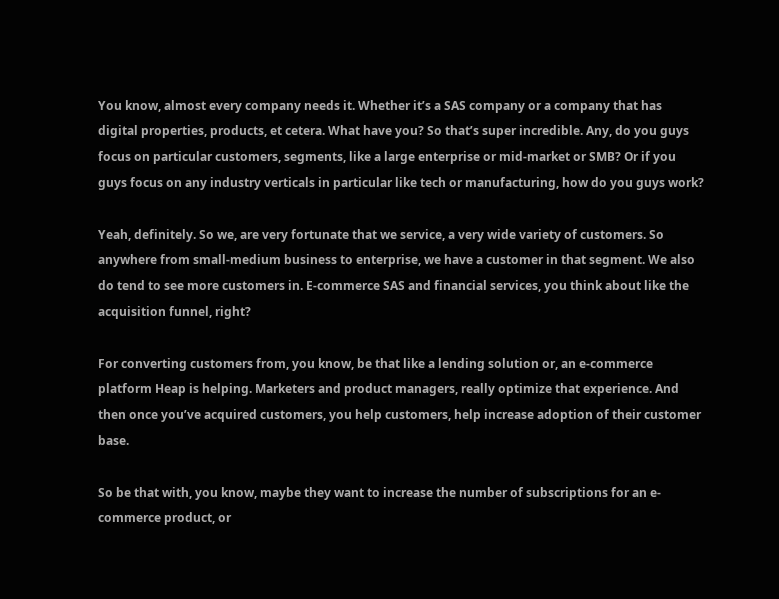You know, almost every company needs it. Whether it’s a SAS company or a company that has digital properties, products, et cetera. What have you? So that’s super incredible. Any, do you guys focus on particular customers, segments, like a large enterprise or mid-market or SMB? Or if you guys focus on any industry verticals in particular like tech or manufacturing, how do you guys work?

Yeah, definitely. So we, are very fortunate that we service, a very wide variety of customers. So anywhere from small-medium business to enterprise, we have a customer in that segment. We also do tend to see more customers in. E-commerce SAS and financial services, you think about like the acquisition funnel, right?

For converting customers from, you know, be that like a lending solution or, an e-commerce platform Heap is helping. Marketers and product managers, really optimize that experience. And then once you’ve acquired customers, you help customers, help increase adoption of their customer base.

So be that with, you know, maybe they want to increase the number of subscriptions for an e-commerce product, or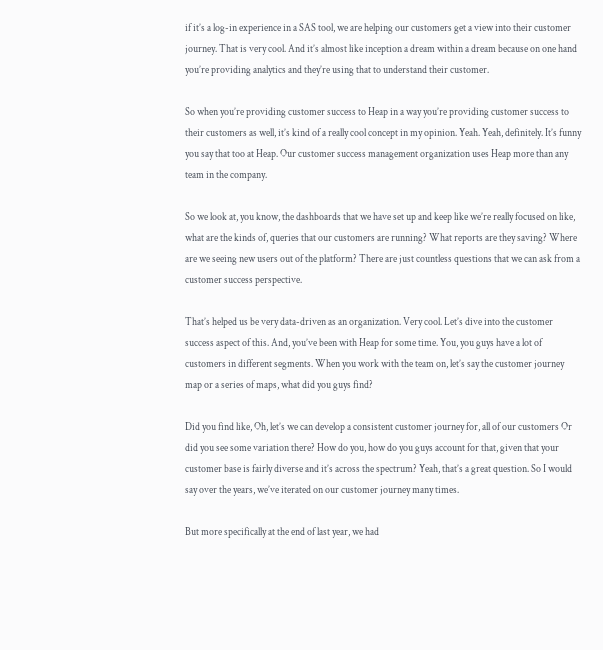if it’s a log-in experience in a SAS tool, we are helping our customers get a view into their customer journey. That is very cool. And it’s almost like inception a dream within a dream because on one hand you’re providing analytics and they’re using that to understand their customer.

So when you’re providing customer success to Heap in a way you’re providing customer success to their customers as well, it’s kind of a really cool concept in my opinion. Yeah. Yeah, definitely. It’s funny you say that too at Heap. Our customer success management organization uses Heap more than any team in the company.

So we look at, you know, the dashboards that we have set up and keep like we’re really focused on like, what are the kinds of, queries that our customers are running? What reports are they saving? Where are we seeing new users out of the platform? There are just countless questions that we can ask from a customer success perspective.

That’s helped us be very data-driven as an organization. Very cool. Let’s dive into the customer success aspect of this. And, you’ve been with Heap for some time. You, you guys have a lot of customers in different segments. When you work with the team on, let’s say the customer journey map or a series of maps, what did you guys find?

Did you find like, Oh, let’s we can develop a consistent customer journey for, all of our customers Or did you see some variation there? How do you, how do you guys account for that, given that your customer base is fairly diverse and it’s across the spectrum? Yeah, that’s a great question. So I would say over the years, we’ve iterated on our customer journey many times.

But more specifically at the end of last year, we had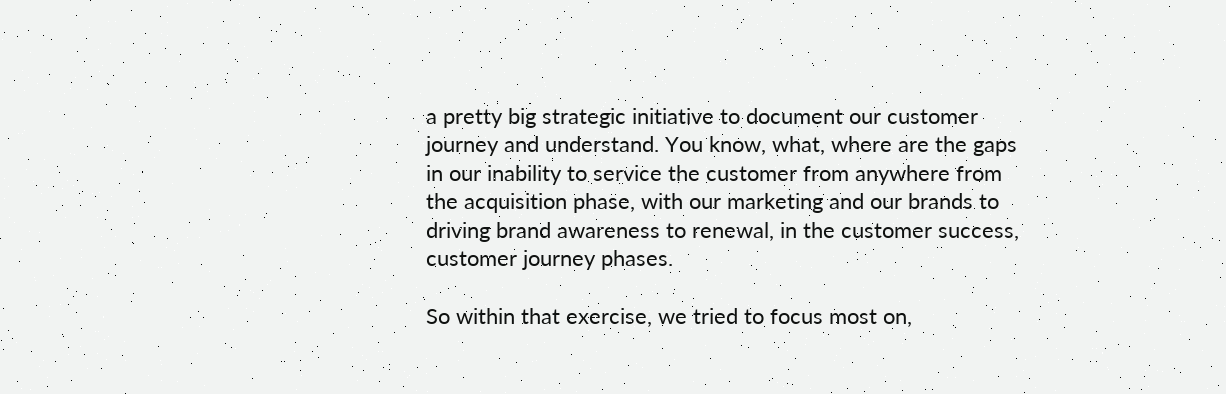a pretty big strategic initiative to document our customer journey and understand. You know, what, where are the gaps in our inability to service the customer from anywhere from the acquisition phase, with our marketing and our brands to driving brand awareness to renewal, in the customer success, customer journey phases.

So within that exercise, we tried to focus most on,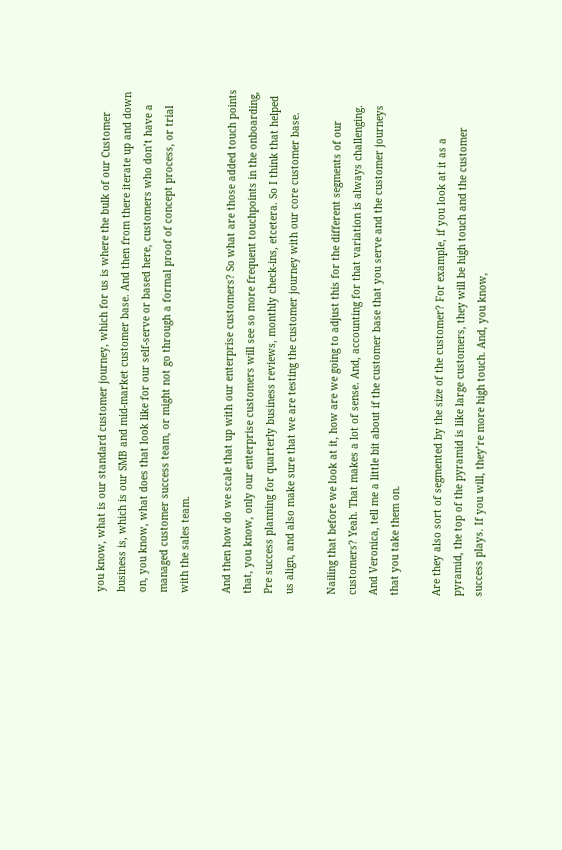you know, what is our standard customer journey, which for us is where the bulk of our Customer business is, which is our SMB and mid-market customer base. And then from there iterate up and down on, you know, what does that look like for our self-serve or based here, customers who don’t have a managed customer success team, or might not go through a formal proof of concept process, or trial with the sales team.

And then how do we scale that up with our enterprise customers? So what are those added touch points that, you know, only our enterprise customers will see so more frequent touchpoints in the onboarding, Pre success planning for quarterly business reviews, monthly check-ins, etcetera. So I think that helped us align, and also make sure that we are testing the customer journey with our core customer base.

Nailing that before we look at it, how are we going to adjust this for the different segments of our customers? Yeah. That makes a lot of sense. And, accounting for that variation is always challenging. And Veronica, tell me a little bit about if the customer base that you serve and the customer journeys that you take them on.

Are they also sort of segmented by the size of the customer? For example, if you look at it as a pyramid, the top of the pyramid is like large customers, they will be high touch and the customer success plays. If you will, they’re more high touch. And, you know,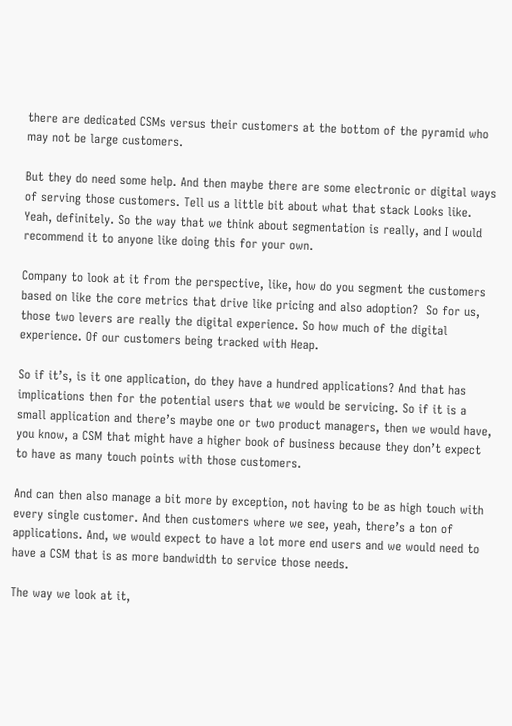there are dedicated CSMs versus their customers at the bottom of the pyramid who may not be large customers.

But they do need some help. And then maybe there are some electronic or digital ways of serving those customers. Tell us a little bit about what that stack Looks like. Yeah, definitely. So the way that we think about segmentation is really, and I would recommend it to anyone like doing this for your own.

Company to look at it from the perspective, like, how do you segment the customers based on like the core metrics that drive like pricing and also adoption?  So for us, those two levers are really the digital experience. So how much of the digital experience. Of our customers being tracked with Heap.

So if it’s, is it one application, do they have a hundred applications? And that has implications then for the potential users that we would be servicing. So if it is a small application and there’s maybe one or two product managers, then we would have, you know, a CSM that might have a higher book of business because they don’t expect to have as many touch points with those customers.

And can then also manage a bit more by exception, not having to be as high touch with every single customer. And then customers where we see, yeah, there’s a ton of applications. And, we would expect to have a lot more end users and we would need to have a CSM that is as more bandwidth to service those needs.

The way we look at it,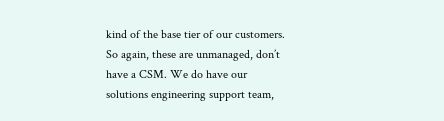kind of the base tier of our customers. So again, these are unmanaged, don’t have a CSM. We do have our solutions engineering support team,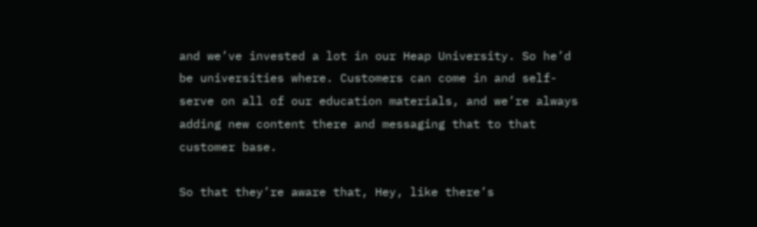and we’ve invested a lot in our Heap University. So he’d be universities where. Customers can come in and self-serve on all of our education materials, and we’re always adding new content there and messaging that to that customer base.

So that they’re aware that, Hey, like there’s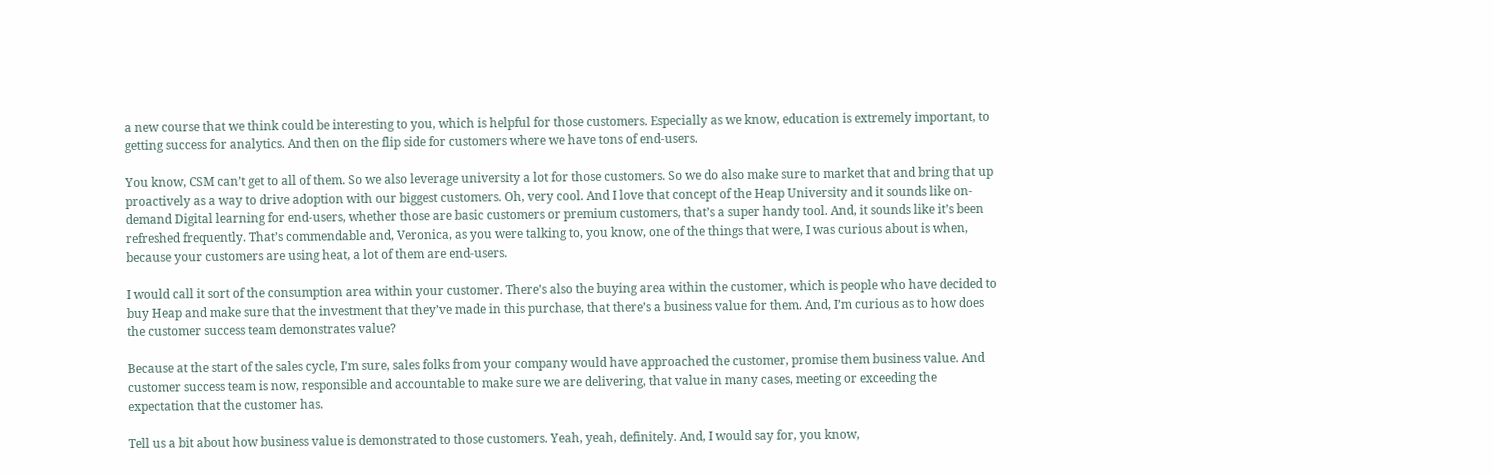a new course that we think could be interesting to you, which is helpful for those customers. Especially as we know, education is extremely important, to getting success for analytics. And then on the flip side for customers where we have tons of end-users.

You know, CSM can’t get to all of them. So we also leverage university a lot for those customers. So we do also make sure to market that and bring that up proactively as a way to drive adoption with our biggest customers. Oh, very cool. And I love that concept of the Heap University and it sounds like on-demand Digital learning for end-users, whether those are basic customers or premium customers, that’s a super handy tool. And, it sounds like it’s been refreshed frequently. That’s commendable and, Veronica, as you were talking to, you know, one of the things that were, I was curious about is when, because your customers are using heat, a lot of them are end-users.

I would call it sort of the consumption area within your customer. There’s also the buying area within the customer, which is people who have decided to buy Heap and make sure that the investment that they’ve made in this purchase, that there’s a business value for them. And, I’m curious as to how does the customer success team demonstrates value?

Because at the start of the sales cycle, I’m sure, sales folks from your company would have approached the customer, promise them business value. And customer success team is now, responsible and accountable to make sure we are delivering, that value in many cases, meeting or exceeding the expectation that the customer has.

Tell us a bit about how business value is demonstrated to those customers. Yeah, yeah, definitely. And, I would say for, you know,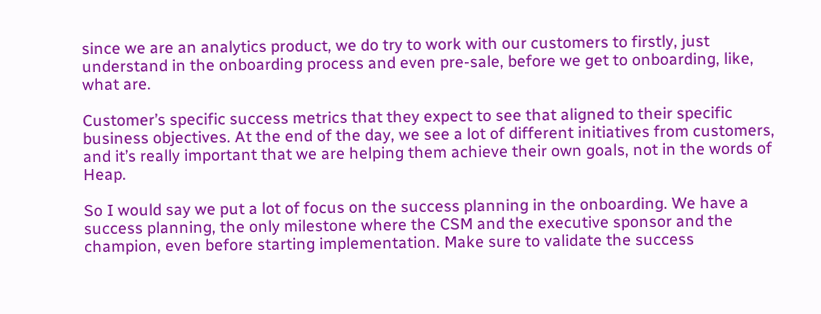since we are an analytics product, we do try to work with our customers to firstly, just understand in the onboarding process and even pre-sale, before we get to onboarding, like, what are.

Customer’s specific success metrics that they expect to see that aligned to their specific business objectives. At the end of the day, we see a lot of different initiatives from customers, and it’s really important that we are helping them achieve their own goals, not in the words of Heap.

So I would say we put a lot of focus on the success planning in the onboarding. We have a success planning, the only milestone where the CSM and the executive sponsor and the champion, even before starting implementation. Make sure to validate the success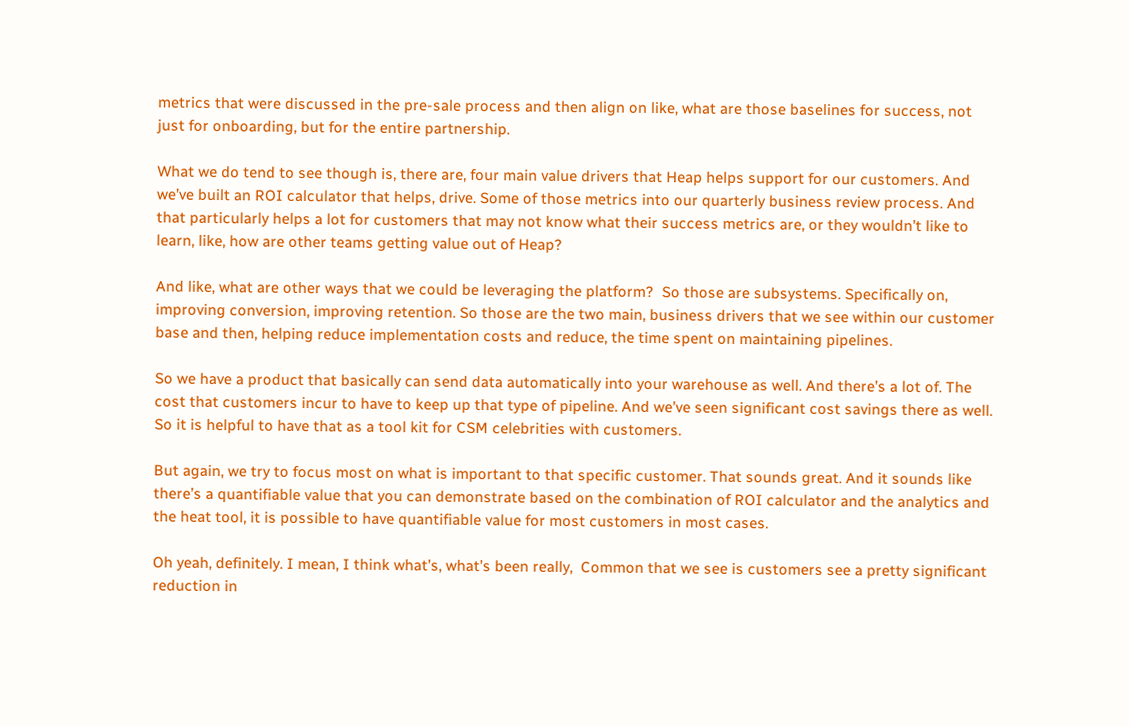metrics that were discussed in the pre-sale process and then align on like, what are those baselines for success, not just for onboarding, but for the entire partnership.

What we do tend to see though is, there are, four main value drivers that Heap helps support for our customers. And we’ve built an ROI calculator that helps, drive. Some of those metrics into our quarterly business review process. And that particularly helps a lot for customers that may not know what their success metrics are, or they wouldn’t like to learn, like, how are other teams getting value out of Heap?

And like, what are other ways that we could be leveraging the platform?  So those are subsystems. Specifically on, improving conversion, improving retention. So those are the two main, business drivers that we see within our customer base and then, helping reduce implementation costs and reduce, the time spent on maintaining pipelines.

So we have a product that basically can send data automatically into your warehouse as well. And there’s a lot of. The cost that customers incur to have to keep up that type of pipeline. And we’ve seen significant cost savings there as well. So it is helpful to have that as a tool kit for CSM celebrities with customers.

But again, we try to focus most on what is important to that specific customer. That sounds great. And it sounds like there’s a quantifiable value that you can demonstrate based on the combination of ROI calculator and the analytics and the heat tool, it is possible to have quantifiable value for most customers in most cases.

Oh yeah, definitely. I mean, I think what’s, what’s been really,  Common that we see is customers see a pretty significant reduction in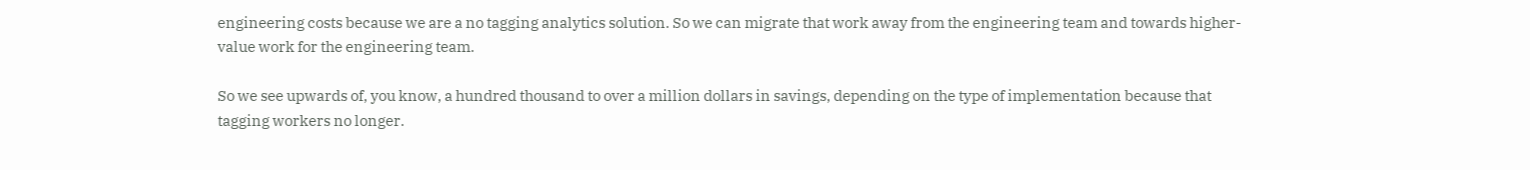engineering costs because we are a no tagging analytics solution. So we can migrate that work away from the engineering team and towards higher-value work for the engineering team.

So we see upwards of, you know, a hundred thousand to over a million dollars in savings, depending on the type of implementation because that tagging workers no longer.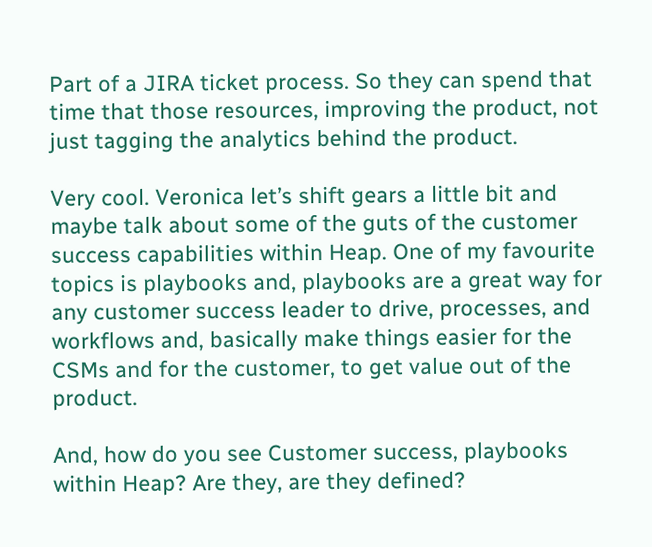Part of a JIRA ticket process. So they can spend that time that those resources, improving the product, not just tagging the analytics behind the product.

Very cool. Veronica let’s shift gears a little bit and maybe talk about some of the guts of the customer success capabilities within Heap. One of my favourite topics is playbooks and, playbooks are a great way for any customer success leader to drive, processes, and workflows and, basically make things easier for the CSMs and for the customer, to get value out of the product.

And, how do you see Customer success, playbooks within Heap? Are they, are they defined?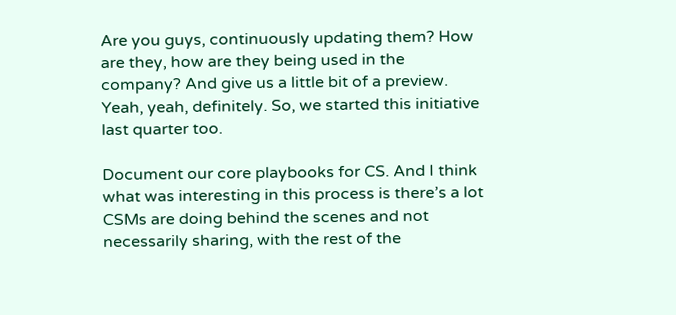Are you guys, continuously updating them? How are they, how are they being used in the company? And give us a little bit of a preview. Yeah, yeah, definitely. So, we started this initiative last quarter too.

Document our core playbooks for CS. And I think what was interesting in this process is there’s a lot CSMs are doing behind the scenes and not necessarily sharing, with the rest of the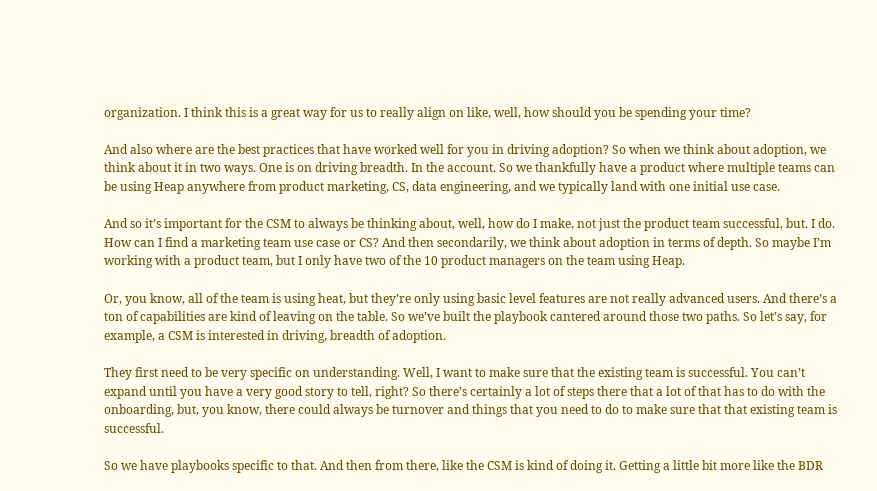organization. I think this is a great way for us to really align on like, well, how should you be spending your time?

And also where are the best practices that have worked well for you in driving adoption? So when we think about adoption, we think about it in two ways. One is on driving breadth. In the account. So we thankfully have a product where multiple teams can be using Heap anywhere from product marketing, CS, data engineering, and we typically land with one initial use case.

And so it’s important for the CSM to always be thinking about, well, how do I make, not just the product team successful, but. I do. How can I find a marketing team use case or CS? And then secondarily, we think about adoption in terms of depth. So maybe I’m working with a product team, but I only have two of the 10 product managers on the team using Heap.

Or, you know, all of the team is using heat, but they’re only using basic level features are not really advanced users. And there’s a ton of capabilities are kind of leaving on the table. So we’ve built the playbook cantered around those two paths. So let’s say, for example, a CSM is interested in driving, breadth of adoption.

They first need to be very specific on understanding. Well, I want to make sure that the existing team is successful. You can’t expand until you have a very good story to tell, right? So there’s certainly a lot of steps there that a lot of that has to do with the onboarding, but, you know, there could always be turnover and things that you need to do to make sure that that existing team is successful.

So we have playbooks specific to that. And then from there, like the CSM is kind of doing it. Getting a little bit more like the BDR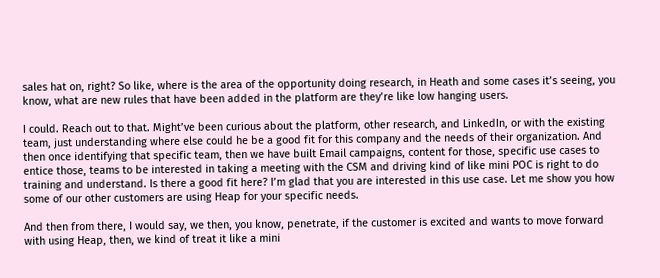sales hat on, right? So like, where is the area of the opportunity doing research, in Heath and some cases it’s seeing, you know, what are new rules that have been added in the platform are they’re like low hanging users.

I could. Reach out to that. Might’ve been curious about the platform, other research, and LinkedIn, or with the existing team, just understanding where else could he be a good fit for this company and the needs of their organization. And then once identifying that specific team, then we have built Email campaigns, content for those, specific use cases to entice those, teams to be interested in taking a meeting with the CSM and driving kind of like mini POC is right to do training and understand. Is there a good fit here? I’m glad that you are interested in this use case. Let me show you how some of our other customers are using Heap for your specific needs.

And then from there, I would say, we then, you know, penetrate, if the customer is excited and wants to move forward with using Heap, then, we kind of treat it like a mini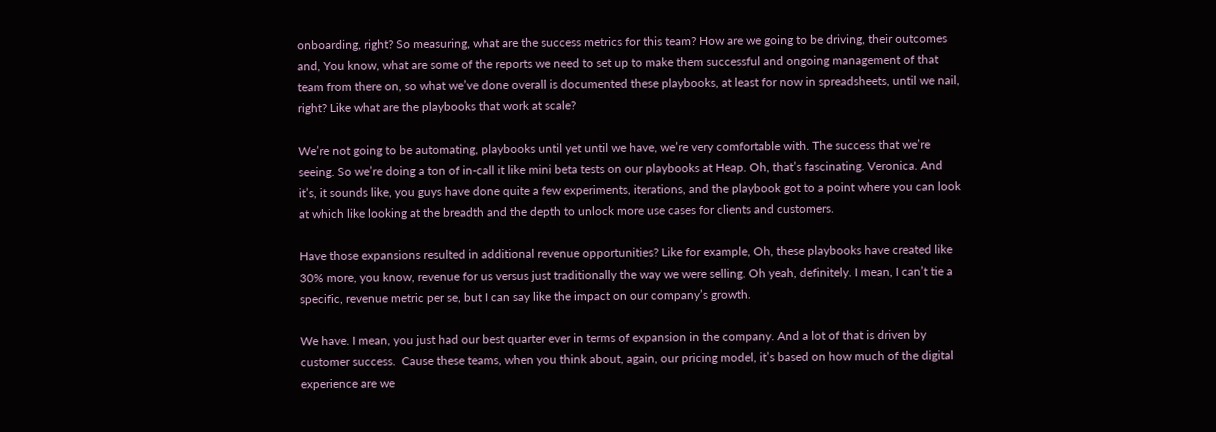onboarding, right? So measuring, what are the success metrics for this team? How are we going to be driving, their outcomes and, You know, what are some of the reports we need to set up to make them successful and ongoing management of that team from there on, so what we’ve done overall is documented these playbooks, at least for now in spreadsheets, until we nail, right? Like what are the playbooks that work at scale?

We’re not going to be automating, playbooks until yet until we have, we’re very comfortable with. The success that we’re seeing. So we’re doing a ton of in-call it like mini beta tests on our playbooks at Heap. Oh, that’s fascinating. Veronica. And it’s, it sounds like, you guys have done quite a few experiments, iterations, and the playbook got to a point where you can look at which like looking at the breadth and the depth to unlock more use cases for clients and customers.

Have those expansions resulted in additional revenue opportunities? Like for example, Oh, these playbooks have created like 30% more, you know, revenue for us versus just traditionally the way we were selling. Oh yeah, definitely. I mean, I can’t tie a specific, revenue metric per se, but I can say like the impact on our company’s growth.

We have. I mean, you just had our best quarter ever in terms of expansion in the company. And a lot of that is driven by customer success.  Cause these teams, when you think about, again, our pricing model, it’s based on how much of the digital experience are we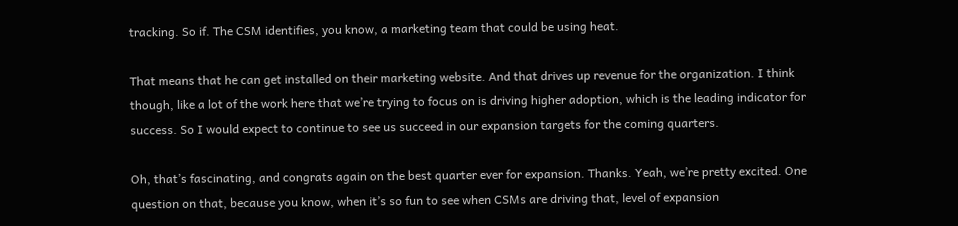tracking. So if. The CSM identifies, you know, a marketing team that could be using heat.

That means that he can get installed on their marketing website. And that drives up revenue for the organization. I think though, like a lot of the work here that we’re trying to focus on is driving higher adoption, which is the leading indicator for success. So I would expect to continue to see us succeed in our expansion targets for the coming quarters.

Oh, that’s fascinating, and congrats again on the best quarter ever for expansion. Thanks. Yeah, we’re pretty excited. One question on that, because you know, when it’s so fun to see when CSMs are driving that, level of expansion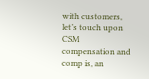with customers, let’s touch upon CSM compensation and comp is, an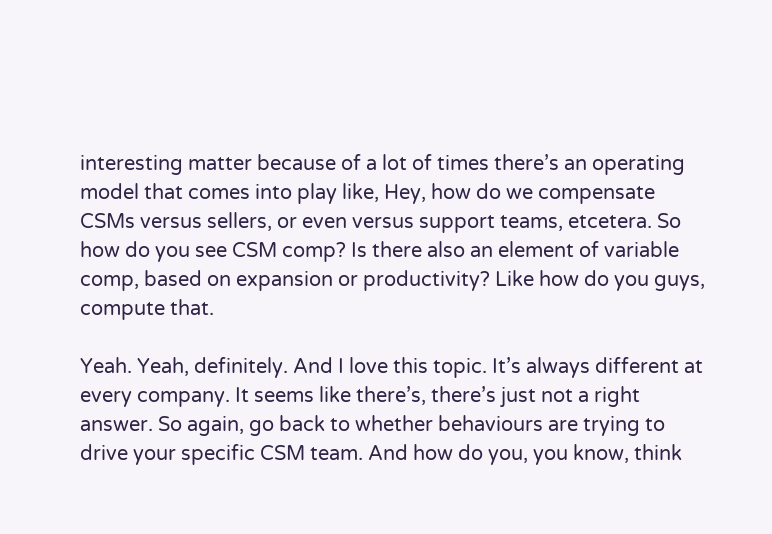interesting matter because of a lot of times there’s an operating model that comes into play like, Hey, how do we compensate CSMs versus sellers, or even versus support teams, etcetera. So how do you see CSM comp? Is there also an element of variable comp, based on expansion or productivity? Like how do you guys, compute that.

Yeah. Yeah, definitely. And I love this topic. It’s always different at every company. It seems like there’s, there’s just not a right answer. So again, go back to whether behaviours are trying to drive your specific CSM team. And how do you, you know, think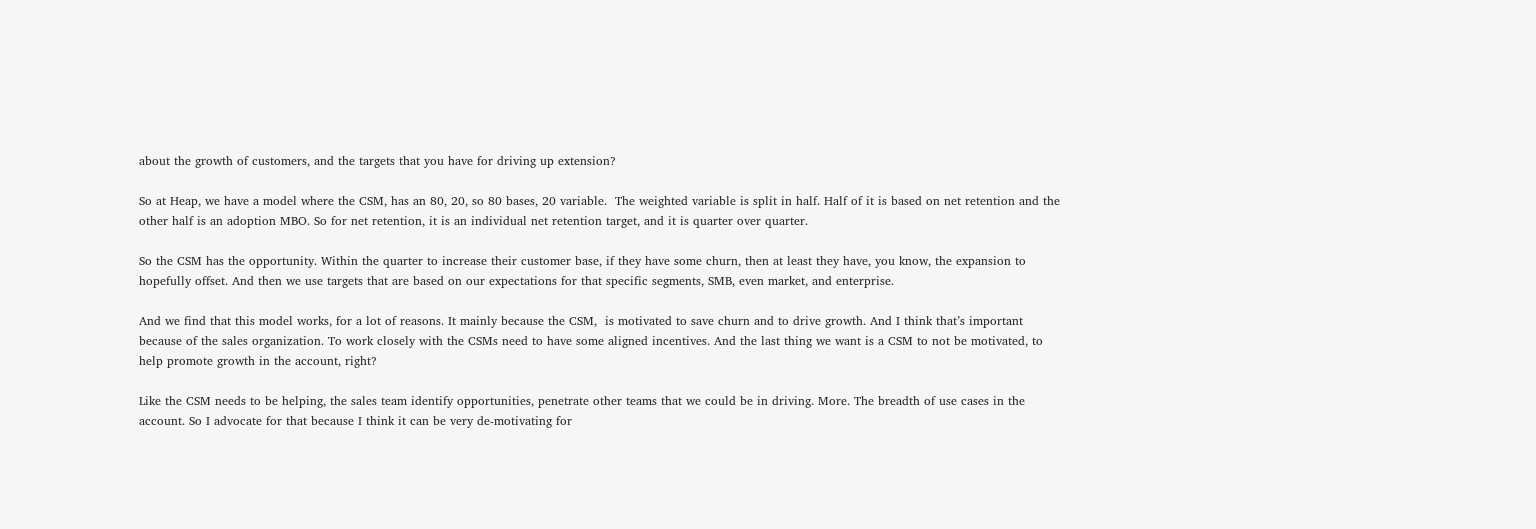about the growth of customers, and the targets that you have for driving up extension?

So at Heap, we have a model where the CSM, has an 80, 20, so 80 bases, 20 variable.  The weighted variable is split in half. Half of it is based on net retention and the other half is an adoption MBO. So for net retention, it is an individual net retention target, and it is quarter over quarter.

So the CSM has the opportunity. Within the quarter to increase their customer base, if they have some churn, then at least they have, you know, the expansion to hopefully offset. And then we use targets that are based on our expectations for that specific segments, SMB, even market, and enterprise.

And we find that this model works, for a lot of reasons. It mainly because the CSM,  is motivated to save churn and to drive growth. And I think that’s important because of the sales organization. To work closely with the CSMs need to have some aligned incentives. And the last thing we want is a CSM to not be motivated, to help promote growth in the account, right?

Like the CSM needs to be helping, the sales team identify opportunities, penetrate other teams that we could be in driving. More. The breadth of use cases in the account. So I advocate for that because I think it can be very de-motivating for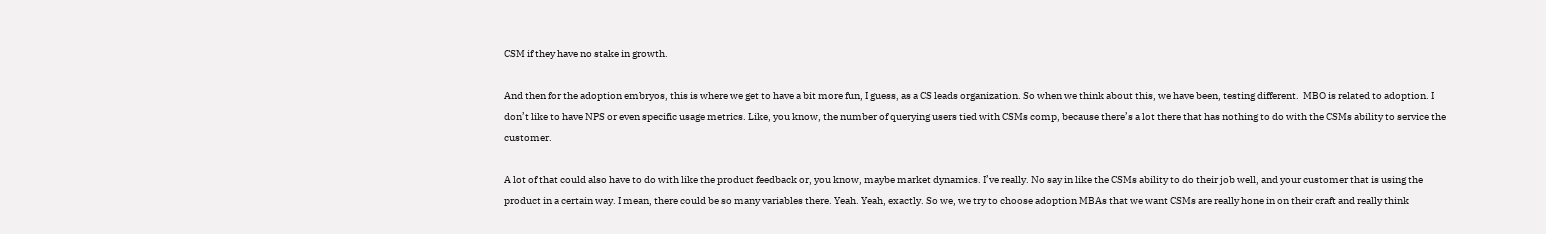CSM if they have no stake in growth.

And then for the adoption embryos, this is where we get to have a bit more fun, I guess, as a CS leads organization. So when we think about this, we have been, testing different.  MBO is related to adoption. I don’t like to have NPS or even specific usage metrics. Like, you know, the number of querying users tied with CSMs comp, because there’s a lot there that has nothing to do with the CSMs ability to service the customer.

A lot of that could also have to do with like the product feedback or, you know, maybe market dynamics. I’ve really. No say in like the CSMs ability to do their job well, and your customer that is using the product in a certain way. I mean, there could be so many variables there. Yeah. Yeah, exactly. So we, we try to choose adoption MBAs that we want CSMs are really hone in on their craft and really think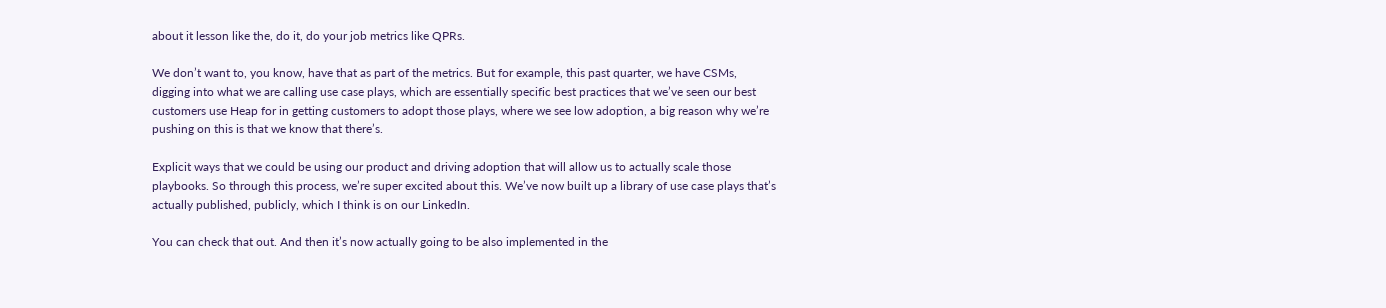about it lesson like the, do it, do your job metrics like QPRs.

We don’t want to, you know, have that as part of the metrics. But for example, this past quarter, we have CSMs, digging into what we are calling use case plays, which are essentially specific best practices that we’ve seen our best customers use Heap for in getting customers to adopt those plays, where we see low adoption, a big reason why we’re pushing on this is that we know that there’s.

Explicit ways that we could be using our product and driving adoption that will allow us to actually scale those playbooks. So through this process, we’re super excited about this. We’ve now built up a library of use case plays that’s actually published, publicly, which I think is on our LinkedIn.

You can check that out. And then it’s now actually going to be also implemented in the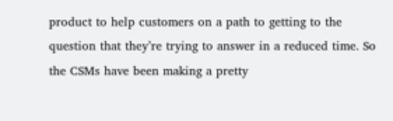product to help customers on a path to getting to the question that they’re trying to answer in a reduced time. So the CSMs have been making a pretty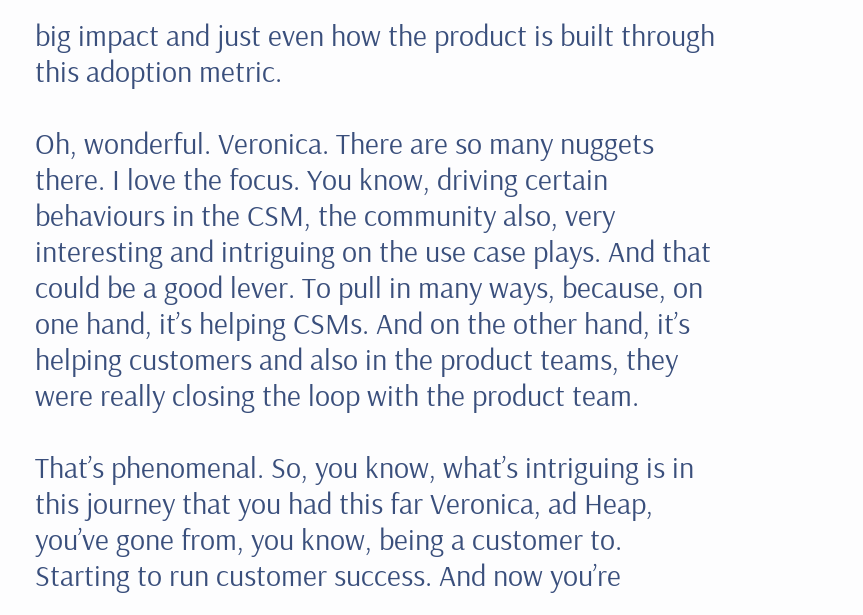big impact and just even how the product is built through this adoption metric.

Oh, wonderful. Veronica. There are so many nuggets there. I love the focus. You know, driving certain behaviours in the CSM, the community also, very interesting and intriguing on the use case plays. And that could be a good lever. To pull in many ways, because, on one hand, it’s helping CSMs. And on the other hand, it’s helping customers and also in the product teams, they were really closing the loop with the product team.

That’s phenomenal. So, you know, what’s intriguing is in this journey that you had this far Veronica, ad Heap, you’ve gone from, you know, being a customer to. Starting to run customer success. And now you’re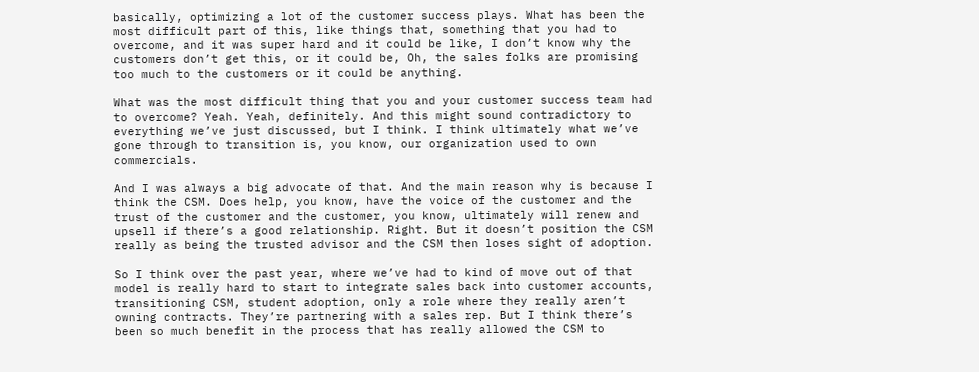basically, optimizing a lot of the customer success plays. What has been the most difficult part of this, like things that, something that you had to overcome, and it was super hard and it could be like, I don’t know why the customers don’t get this, or it could be, Oh, the sales folks are promising too much to the customers or it could be anything.

What was the most difficult thing that you and your customer success team had to overcome? Yeah. Yeah, definitely. And this might sound contradictory to everything we’ve just discussed, but I think. I think ultimately what we’ve gone through to transition is, you know, our organization used to own commercials.

And I was always a big advocate of that. And the main reason why is because I think the CSM. Does help, you know, have the voice of the customer and the trust of the customer and the customer, you know, ultimately will renew and upsell if there’s a good relationship. Right. But it doesn’t position the CSM really as being the trusted advisor and the CSM then loses sight of adoption.

So I think over the past year, where we’ve had to kind of move out of that model is really hard to start to integrate sales back into customer accounts, transitioning CSM, student adoption, only a role where they really aren’t owning contracts. They’re partnering with a sales rep. But I think there’s been so much benefit in the process that has really allowed the CSM to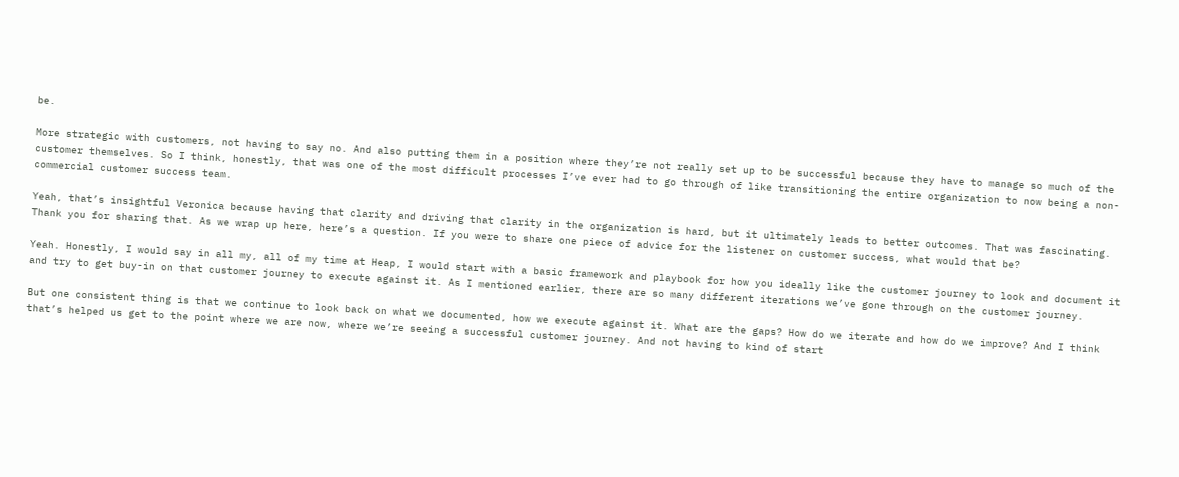be.

More strategic with customers, not having to say no. And also putting them in a position where they’re not really set up to be successful because they have to manage so much of the customer themselves. So I think, honestly, that was one of the most difficult processes I’ve ever had to go through of like transitioning the entire organization to now being a non-commercial customer success team.

Yeah, that’s insightful Veronica because having that clarity and driving that clarity in the organization is hard, but it ultimately leads to better outcomes. That was fascinating. Thank you for sharing that. As we wrap up here, here’s a question. If you were to share one piece of advice for the listener on customer success, what would that be?

Yeah. Honestly, I would say in all my, all of my time at Heap, I would start with a basic framework and playbook for how you ideally like the customer journey to look and document it and try to get buy-in on that customer journey to execute against it. As I mentioned earlier, there are so many different iterations we’ve gone through on the customer journey.

But one consistent thing is that we continue to look back on what we documented, how we execute against it. What are the gaps? How do we iterate and how do we improve? And I think that’s helped us get to the point where we are now, where we’re seeing a successful customer journey. And not having to kind of start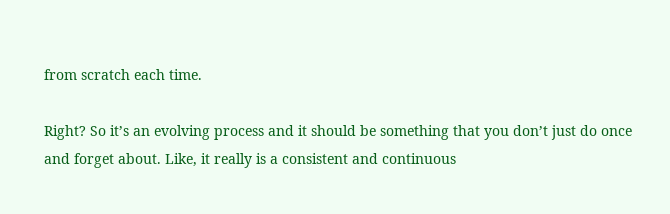from scratch each time.

Right? So it’s an evolving process and it should be something that you don’t just do once and forget about. Like, it really is a consistent and continuous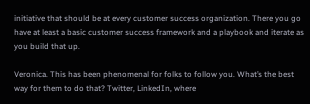initiative that should be at every customer success organization. There you go have at least a basic customer success framework and a playbook and iterate as you build that up.

Veronica. This has been phenomenal for folks to follow you. What’s the best way for them to do that? Twitter, LinkedIn, where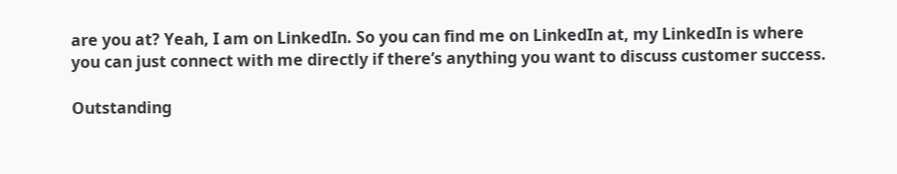are you at? Yeah, I am on LinkedIn. So you can find me on LinkedIn at, my LinkedIn is where you can just connect with me directly if there’s anything you want to discuss customer success.

Outstanding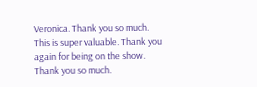Veronica. Thank you so much. This is super valuable. Thank you again for being on the show. Thank you so much.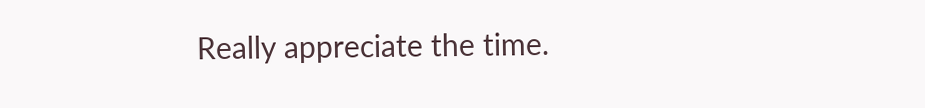Really appreciate the time.